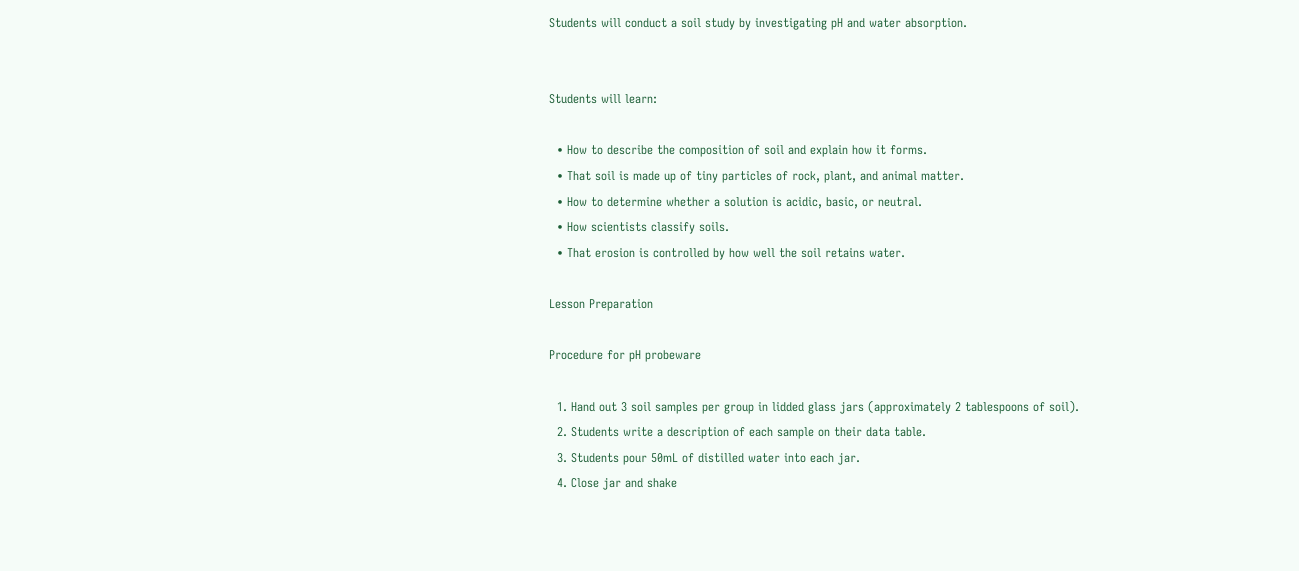Students will conduct a soil study by investigating pH and water absorption.


Students will learn:

  • How to describe the composition of soil and explain how it forms.
  • That soil is made up of tiny particles of rock, plant, and animal matter.
  • How to determine whether a solution is acidic, basic, or neutral.
  • How scientists classify soils.
  • That erosion is controlled by how well the soil retains water.

Lesson Preparation

Procedure for pH probeware

  1. Hand out 3 soil samples per group in lidded glass jars (approximately 2 tablespoons of soil).
  2. Students write a description of each sample on their data table.
  3. Students pour 50mL of distilled water into each jar.
  4. Close jar and shake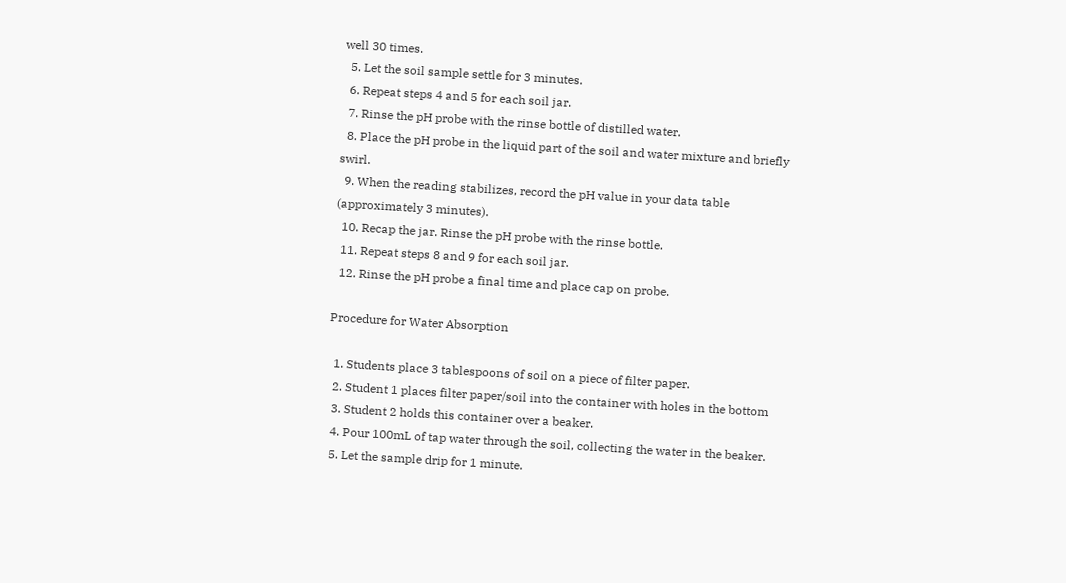well 30 times.
  5. Let the soil sample settle for 3 minutes.
  6. Repeat steps 4 and 5 for each soil jar.
  7. Rinse the pH probe with the rinse bottle of distilled water.
  8. Place the pH probe in the liquid part of the soil and water mixture and briefly swirl.
  9. When the reading stabilizes, record the pH value in your data table (approximately 3 minutes).
  10. Recap the jar. Rinse the pH probe with the rinse bottle.
  11. Repeat steps 8 and 9 for each soil jar.
  12. Rinse the pH probe a final time and place cap on probe.

Procedure for Water Absorption

  1. Students place 3 tablespoons of soil on a piece of filter paper.
  2. Student 1 places filter paper/soil into the container with holes in the bottom
  3. Student 2 holds this container over a beaker.
  4. Pour 100mL of tap water through the soil, collecting the water in the beaker.
  5. Let the sample drip for 1 minute.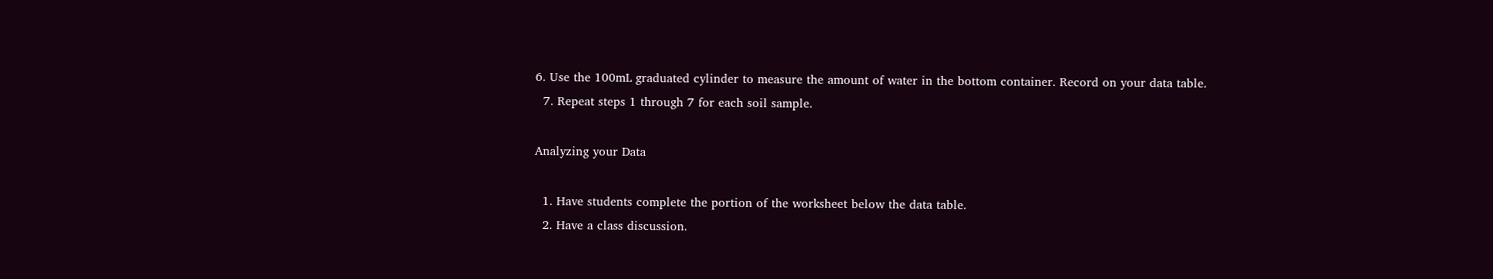6. Use the 100mL graduated cylinder to measure the amount of water in the bottom container. Record on your data table.
  7. Repeat steps 1 through 7 for each soil sample.

Analyzing your Data

  1. Have students complete the portion of the worksheet below the data table.
  2. Have a class discussion.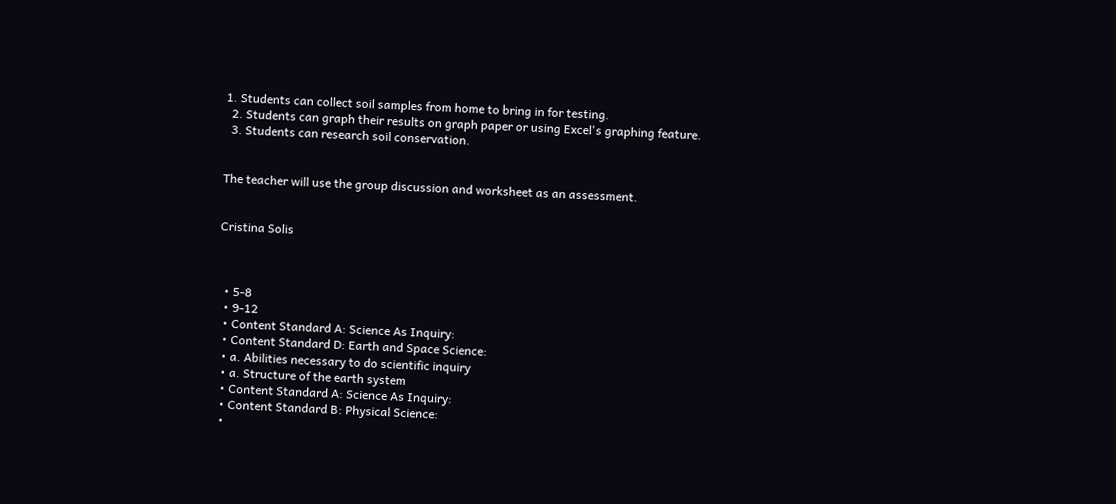1. Students can collect soil samples from home to bring in for testing.
  2. Students can graph their results on graph paper or using Excel's graphing feature.
  3. Students can research soil conservation.


The teacher will use the group discussion and worksheet as an assessment.


Cristina Solis



  • 5-8
  • 9-12
  • Content Standard A: Science As Inquiry:
  • Content Standard D: Earth and Space Science:
  • a. Abilities necessary to do scientific inquiry
  • a. Structure of the earth system
  • Content Standard A: Science As Inquiry:
  • Content Standard B: Physical Science:
  •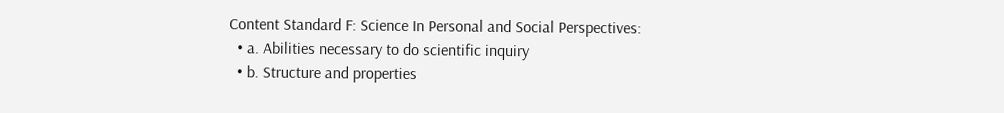Content Standard F: Science In Personal and Social Perspectives:
  • a. Abilities necessary to do scientific inquiry
  • b. Structure and properties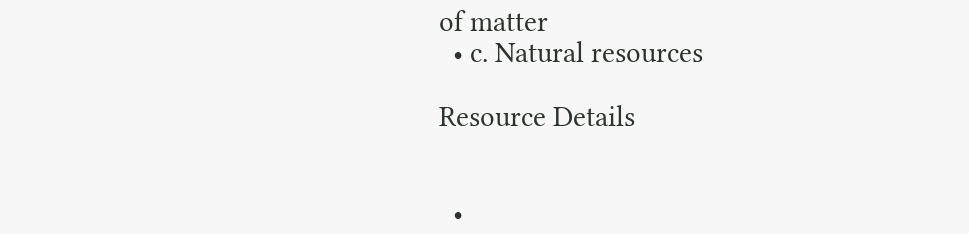of matter
  • c. Natural resources

Resource Details


  •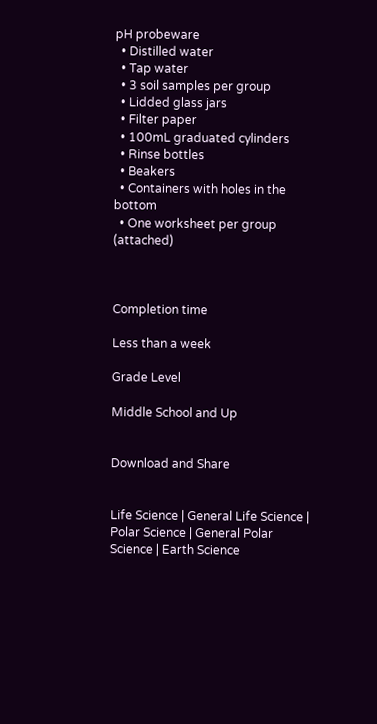pH probeware
  • Distilled water
  • Tap water
  • 3 soil samples per group
  • Lidded glass jars
  • Filter paper
  • 100mL graduated cylinders
  • Rinse bottles
  • Beakers
  • Containers with holes in the bottom
  • One worksheet per group (attached)



Completion time

Less than a week

Grade Level

Middle School and Up


Download and Share


Life Science | General Life Science | Polar Science | General Polar Science | Earth Science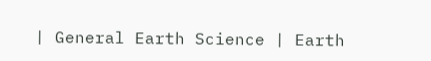| General Earth Science | Earth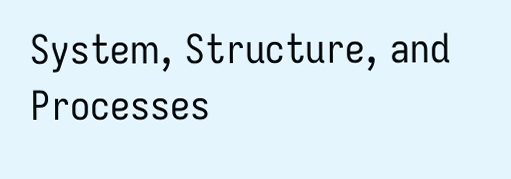System, Structure, and Processes